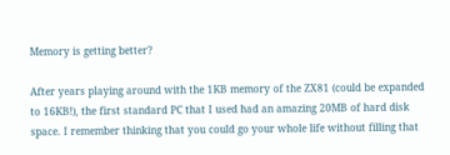Memory is getting better?

After years playing around with the 1KB memory of the ZX81 (could be expanded to 16KB!), the first standard PC that I used had an amazing 20MB of hard disk space. I remember thinking that you could go your whole life without filling that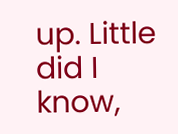up. Little did I know,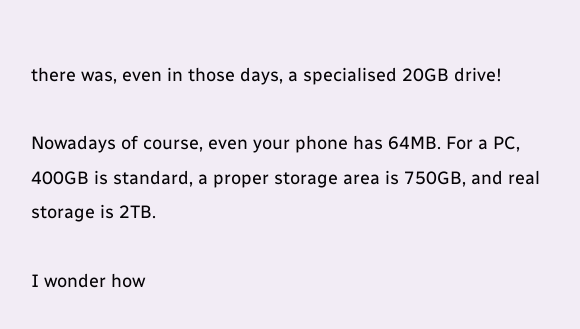there was, even in those days, a specialised 20GB drive!

Nowadays of course, even your phone has 64MB. For a PC, 400GB is standard, a proper storage area is 750GB, and real storage is 2TB.

I wonder how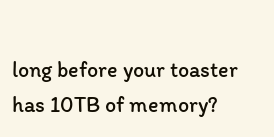long before your toaster has 10TB of memory?